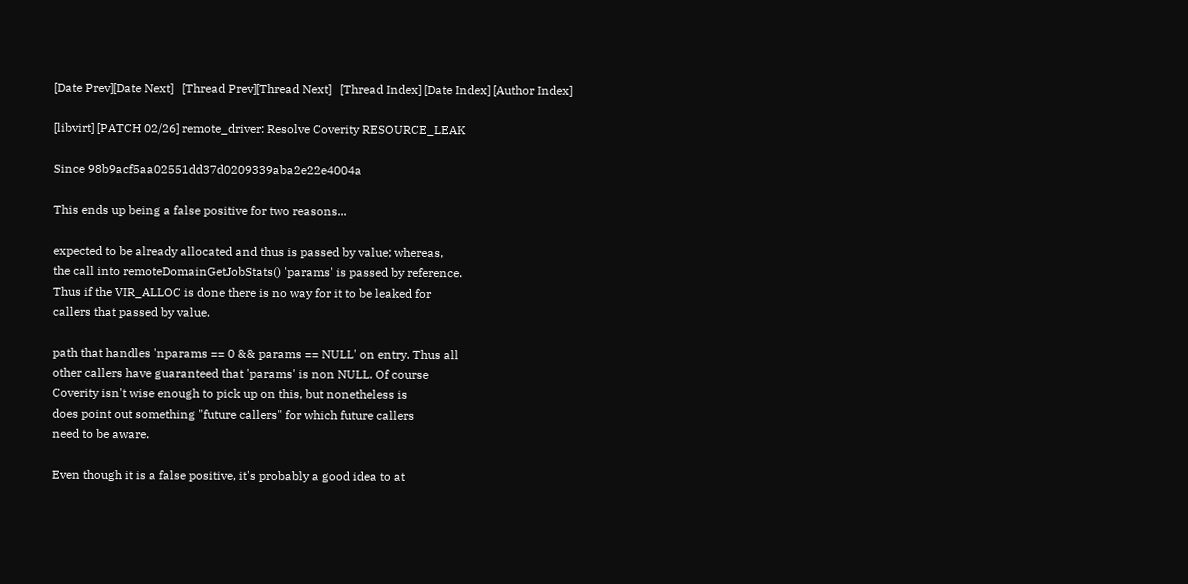[Date Prev][Date Next]   [Thread Prev][Thread Next]   [Thread Index] [Date Index] [Author Index]

[libvirt] [PATCH 02/26] remote_driver: Resolve Coverity RESOURCE_LEAK

Since 98b9acf5aa02551dd37d0209339aba2e22e4004a

This ends up being a false positive for two reasons...

expected to be already allocated and thus is passed by value; whereas,
the call into remoteDomainGetJobStats() 'params' is passed by reference.
Thus if the VIR_ALLOC is done there is no way for it to be leaked for
callers that passed by value.

path that handles 'nparams == 0 && params == NULL' on entry. Thus all
other callers have guaranteed that 'params' is non NULL. Of course
Coverity isn't wise enough to pick up on this, but nonetheless is
does point out something "future callers" for which future callers
need to be aware.

Even though it is a false positive, it's probably a good idea to at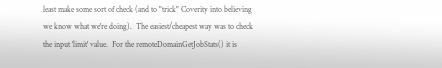least make some sort of check (and to "trick" Coverity into believing
we know what we're doing).  The easiest/cheapest way was to check
the input 'limit' value.  For the remoteDomainGetJobStats() it is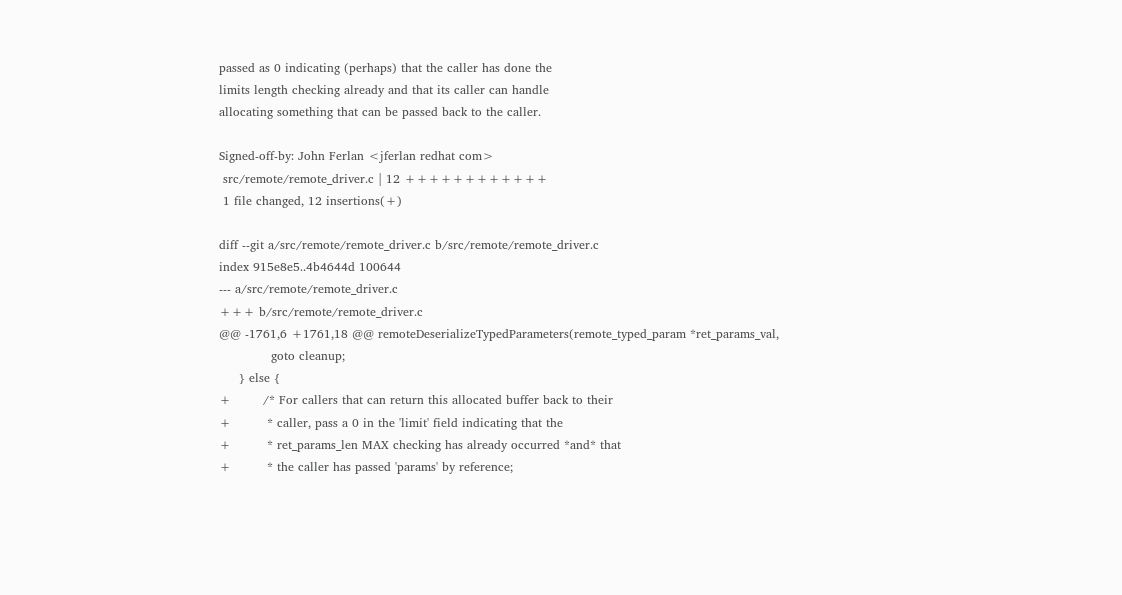passed as 0 indicating (perhaps) that the caller has done the
limits length checking already and that its caller can handle
allocating something that can be passed back to the caller.

Signed-off-by: John Ferlan <jferlan redhat com>
 src/remote/remote_driver.c | 12 ++++++++++++
 1 file changed, 12 insertions(+)

diff --git a/src/remote/remote_driver.c b/src/remote/remote_driver.c
index 915e8e5..4b4644d 100644
--- a/src/remote/remote_driver.c
+++ b/src/remote/remote_driver.c
@@ -1761,6 +1761,18 @@ remoteDeserializeTypedParameters(remote_typed_param *ret_params_val,
             goto cleanup;
     } else {
+        /* For callers that can return this allocated buffer back to their
+         * caller, pass a 0 in the 'limit' field indicating that the
+         * ret_params_len MAX checking has already occurred *and* that
+         * the caller has passed 'params' by reference;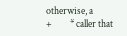otherwise, a
+         * caller that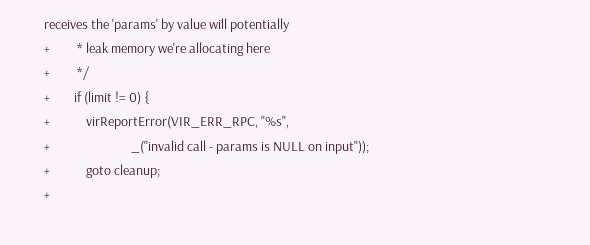receives the 'params' by value will potentially
+         * leak memory we're allocating here
+         */
+        if (limit != 0) {
+            virReportError(VIR_ERR_RPC, "%s",
+                           _("invalid call - params is NULL on input"));
+            goto cleanup;
+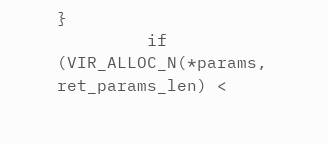}
         if (VIR_ALLOC_N(*params, ret_params_len) <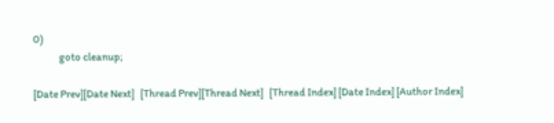0)
             goto cleanup;

[Date Prev][Date Next]   [Thread Prev][Thread Next]   [Thread Index] [Date Index] [Author Index]